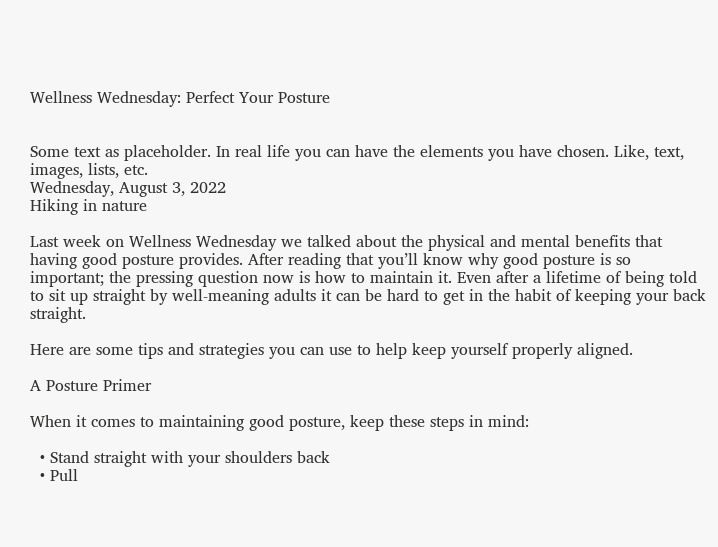Wellness Wednesday: Perfect Your Posture


Some text as placeholder. In real life you can have the elements you have chosen. Like, text, images, lists, etc.
Wednesday, August 3, 2022
Hiking in nature

Last week on Wellness Wednesday we talked about the physical and mental benefits that having good posture provides. After reading that you’ll know why good posture is so important; the pressing question now is how to maintain it. Even after a lifetime of being told to sit up straight by well-meaning adults it can be hard to get in the habit of keeping your back straight.

Here are some tips and strategies you can use to help keep yourself properly aligned.

A Posture Primer

When it comes to maintaining good posture, keep these steps in mind:

  • Stand straight with your shoulders back
  • Pull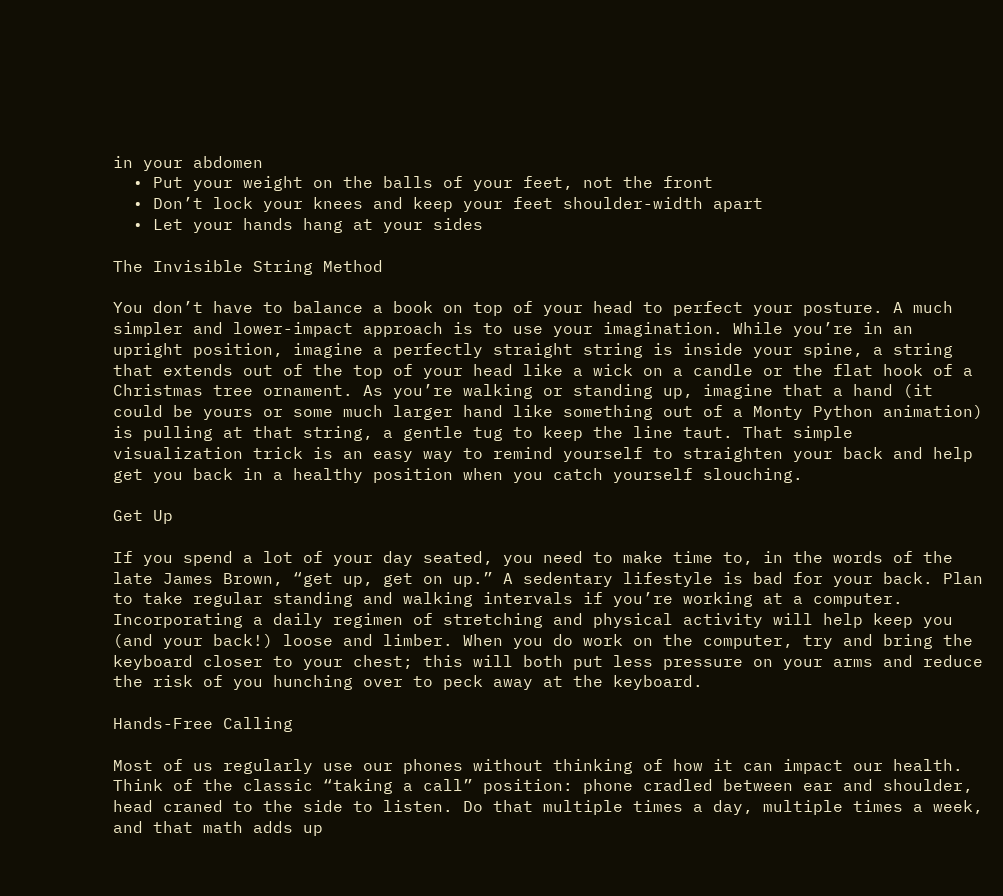in your abdomen
  • Put your weight on the balls of your feet, not the front
  • Don’t lock your knees and keep your feet shoulder-width apart
  • Let your hands hang at your sides

The Invisible String Method

You don’t have to balance a book on top of your head to perfect your posture. A much simpler and lower-impact approach is to use your imagination. While you’re in an upright position, imagine a perfectly straight string is inside your spine, a string that extends out of the top of your head like a wick on a candle or the flat hook of a Christmas tree ornament. As you’re walking or standing up, imagine that a hand (it could be yours or some much larger hand like something out of a Monty Python animation) is pulling at that string, a gentle tug to keep the line taut. That simple visualization trick is an easy way to remind yourself to straighten your back and help get you back in a healthy position when you catch yourself slouching.

Get Up

If you spend a lot of your day seated, you need to make time to, in the words of the late James Brown, “get up, get on up.” A sedentary lifestyle is bad for your back. Plan to take regular standing and walking intervals if you’re working at a computer. Incorporating a daily regimen of stretching and physical activity will help keep you (and your back!) loose and limber. When you do work on the computer, try and bring the keyboard closer to your chest; this will both put less pressure on your arms and reduce the risk of you hunching over to peck away at the keyboard.

Hands-Free Calling

Most of us regularly use our phones without thinking of how it can impact our health. Think of the classic “taking a call” position: phone cradled between ear and shoulder, head craned to the side to listen. Do that multiple times a day, multiple times a week, and that math adds up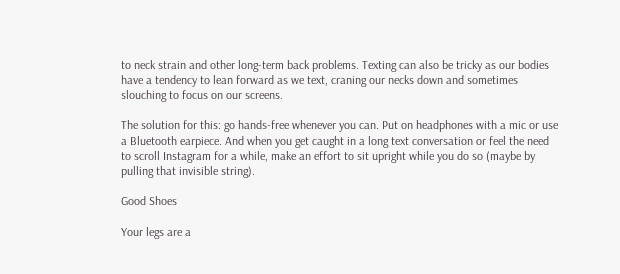to neck strain and other long-term back problems. Texting can also be tricky as our bodies have a tendency to lean forward as we text, craning our necks down and sometimes slouching to focus on our screens.

The solution for this: go hands-free whenever you can. Put on headphones with a mic or use a Bluetooth earpiece. And when you get caught in a long text conversation or feel the need to scroll Instagram for a while, make an effort to sit upright while you do so (maybe by pulling that invisible string).

Good Shoes

Your legs are a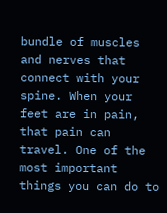bundle of muscles and nerves that connect with your spine. When your feet are in pain, that pain can travel. One of the most important things you can do to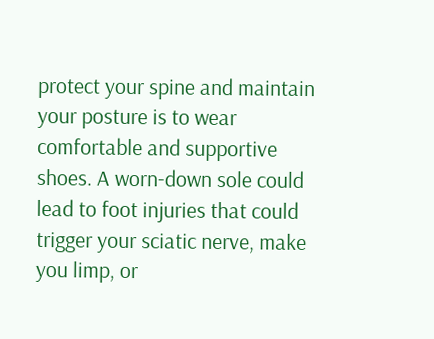protect your spine and maintain your posture is to wear comfortable and supportive shoes. A worn-down sole could lead to foot injuries that could trigger your sciatic nerve, make you limp, or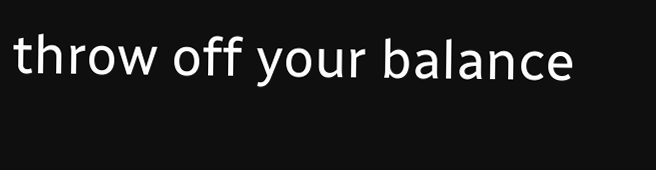throw off your balance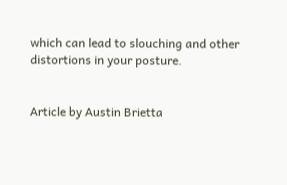which can lead to slouching and other distortions in your posture.


Article by Austin Brietta